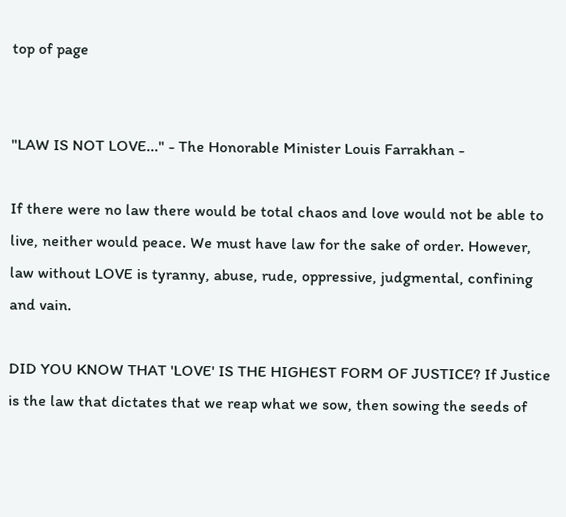top of page


"LAW IS NOT LOVE..." - The Honorable Minister Louis Farrakhan -

If there were no law there would be total chaos and love would not be able to live, neither would peace. We must have law for the sake of order. However, law without LOVE is tyranny, abuse, rude, oppressive, judgmental, confining and vain.

DID YOU KNOW THAT 'LOVE' IS THE HIGHEST FORM OF JUSTICE? If Justice is the law that dictates that we reap what we sow, then sowing the seeds of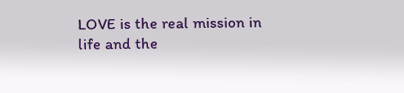LOVE is the real mission in life and the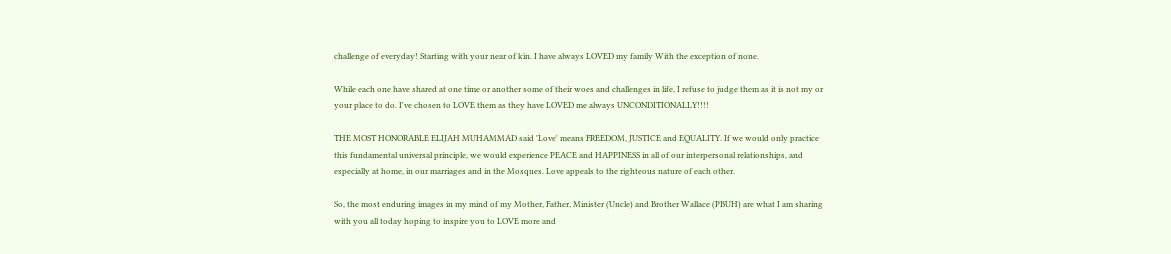challenge of everyday! Starting with your near of kin. I have always LOVED my family With the exception of none.

While each one have shared at one time or another some of their woes and challenges in life, I refuse to judge them as it is not my or your place to do. I've chosen to LOVE them as they have LOVED me always UNCONDITIONALLY!!!!

THE MOST HONORABLE ELIJAH MUHAMMAD said 'Love' means FREEDOM, JUSTICE and EQUALITY. If we would only practice this fundamental universal principle, we would experience PEACE and HAPPINESS in all of our interpersonal relationships, and especially at home, in our marriages and in the Mosques. Love appeals to the righteous nature of each other.

So, the most enduring images in my mind of my Mother, Father, Minister (Uncle) and Brother Wallace (PBUH) are what I am sharing with you all today hoping to inspire you to LOVE more and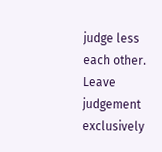judge less each other. Leave judgement exclusively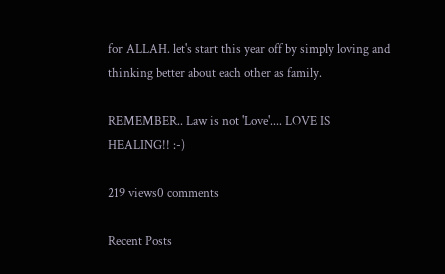for ALLAH. let's start this year off by simply loving and thinking better about each other as family.

REMEMBER.. Law is not 'Love'.... LOVE IS HEALING!! :-)

219 views0 comments

Recent Posts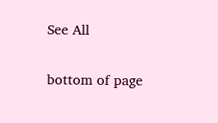See All


bottom of page